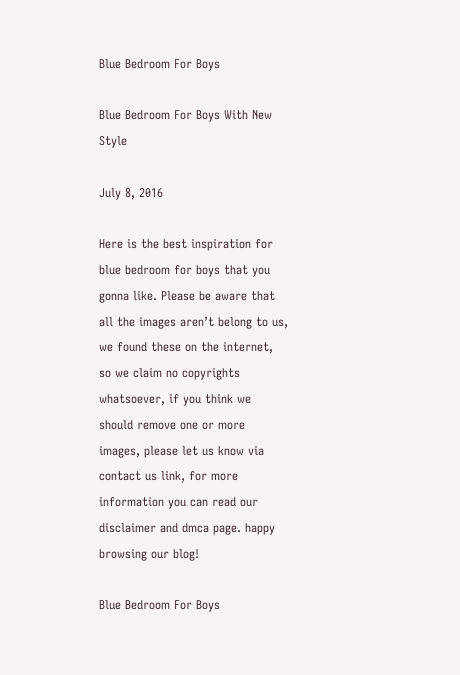Blue Bedroom For Boys

Blue Bedroom For Boys With New Style

July 8, 2016

Here is the best inspiration for blue bedroom for boys that you gonna like. Please be aware that all the images aren’t belong to us, we found these on the internet, so we claim no copyrights whatsoever, if you think we should remove one or more images, please let us know via contact us link, for more information you can read our disclaimer and dmca page. happy browsing our blog!

Blue Bedroom For Boys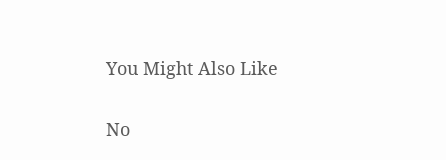You Might Also Like

No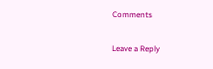Comments

Leave a Reply